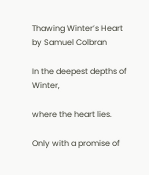Thawing Winter’s Heart by Samuel Colbran

In the deepest depths of Winter,

where the heart lies.

Only with a promise of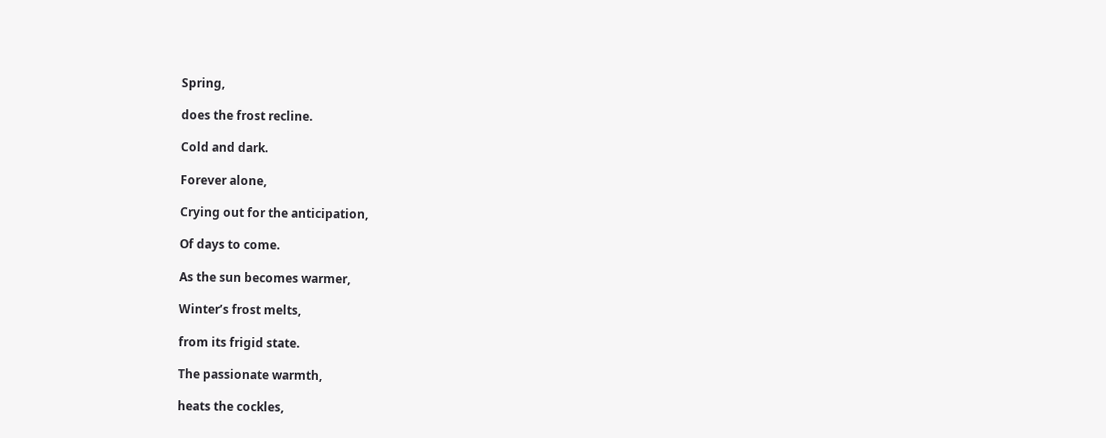Spring,

does the frost recline.

Cold and dark.

Forever alone,

Crying out for the anticipation,

Of days to come.

As the sun becomes warmer,

Winter’s frost melts,

from its frigid state.

The passionate warmth,

heats the cockles,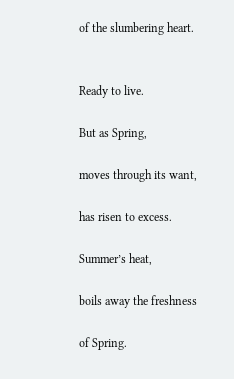of the slumbering heart.


Ready to live.

But as Spring,

moves through its want,

has risen to excess.

Summer’s heat,

boils away the freshness

of Spring.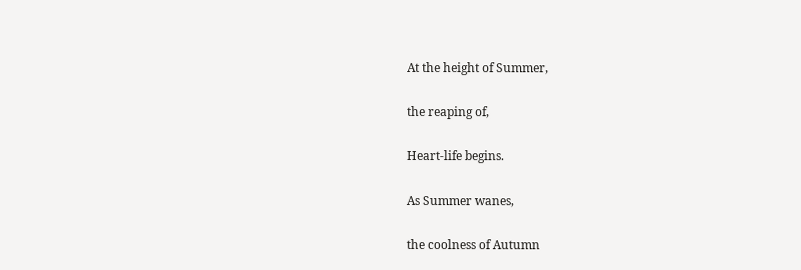At the height of Summer,

the reaping of,

Heart-life begins.

As Summer wanes,

the coolness of Autumn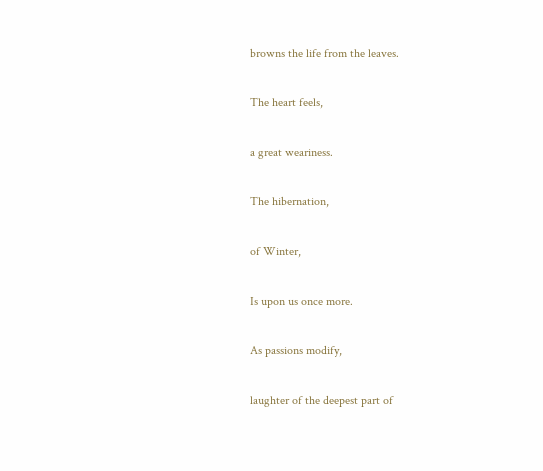browns the life from the leaves.

The heart feels,

a great weariness.

The hibernation,

of Winter,

Is upon us once more.

As passions modify,

laughter of the deepest part of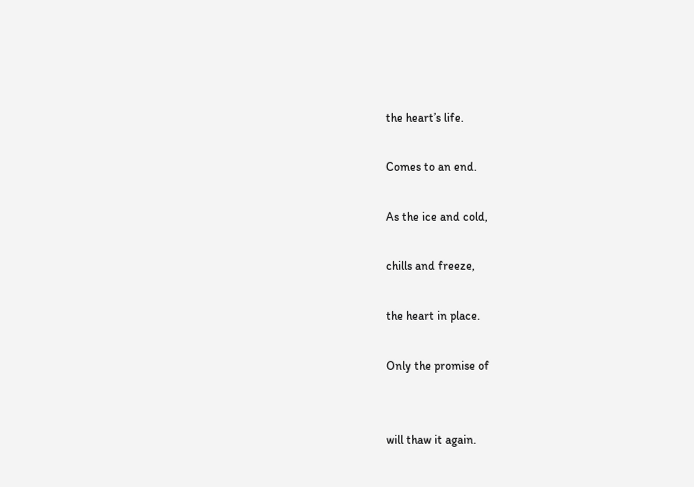the heart’s life.

Comes to an end.

As the ice and cold,

chills and freeze,

the heart in place.

Only the promise of


will thaw it again.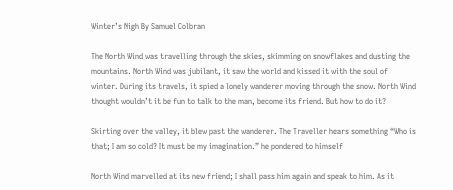Winter’s Nigh By Samuel Colbran

The North Wind was travelling through the skies, skimming on snowflakes and dusting the mountains. North Wind was jubilant, it saw the world and kissed it with the soul of winter. During its travels, it spied a lonely wanderer moving through the snow. North Wind thought wouldn’t it be fun to talk to the man, become its friend. But how to do it?

Skirting over the valley, it blew past the wanderer. The Traveller hears something “Who is that; I am so cold? It must be my imagination.” he pondered to himself

North Wind marvelled at its new friend; I shall pass him again and speak to him. As it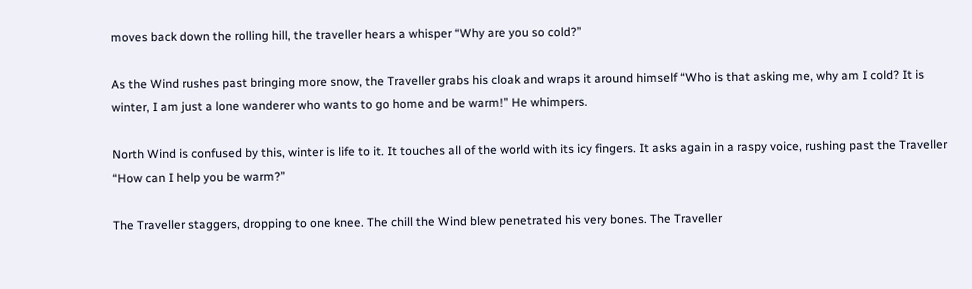moves back down the rolling hill, the traveller hears a whisper “Why are you so cold?”

As the Wind rushes past bringing more snow, the Traveller grabs his cloak and wraps it around himself “Who is that asking me, why am I cold? It is winter, I am just a lone wanderer who wants to go home and be warm!” He whimpers.

North Wind is confused by this, winter is life to it. It touches all of the world with its icy fingers. It asks again in a raspy voice, rushing past the Traveller “How can I help you be warm?”

The Traveller staggers, dropping to one knee. The chill the Wind blew penetrated his very bones. The Traveller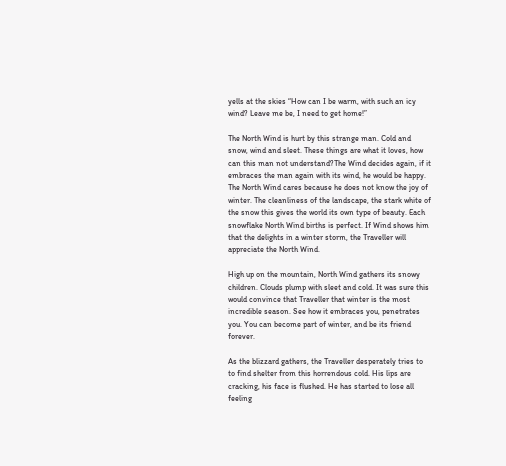yells at the skies “How can I be warm, with such an icy wind? Leave me be, I need to get home!”

The North Wind is hurt by this strange man. Cold and snow, wind and sleet. These things are what it loves, how can this man not understand?The Wind decides again, if it embraces the man again with its wind, he would be happy. The North Wind cares because he does not know the joy of winter. The cleanliness of the landscape, the stark white of the snow this gives the world its own type of beauty. Each snowflake North Wind births is perfect. If Wind shows him that the delights in a winter storm, the Traveller will appreciate the North Wind.

High up on the mountain, North Wind gathers its snowy children. Clouds plump with sleet and cold. It was sure this would convince that Traveller that winter is the most incredible season. See how it embraces you, penetrates you. You can become part of winter, and be its friend forever.

As the blizzard gathers, the Traveller desperately tries to to find shelter from this horrendous cold. His lips are cracking, his face is flushed. He has started to lose all feeling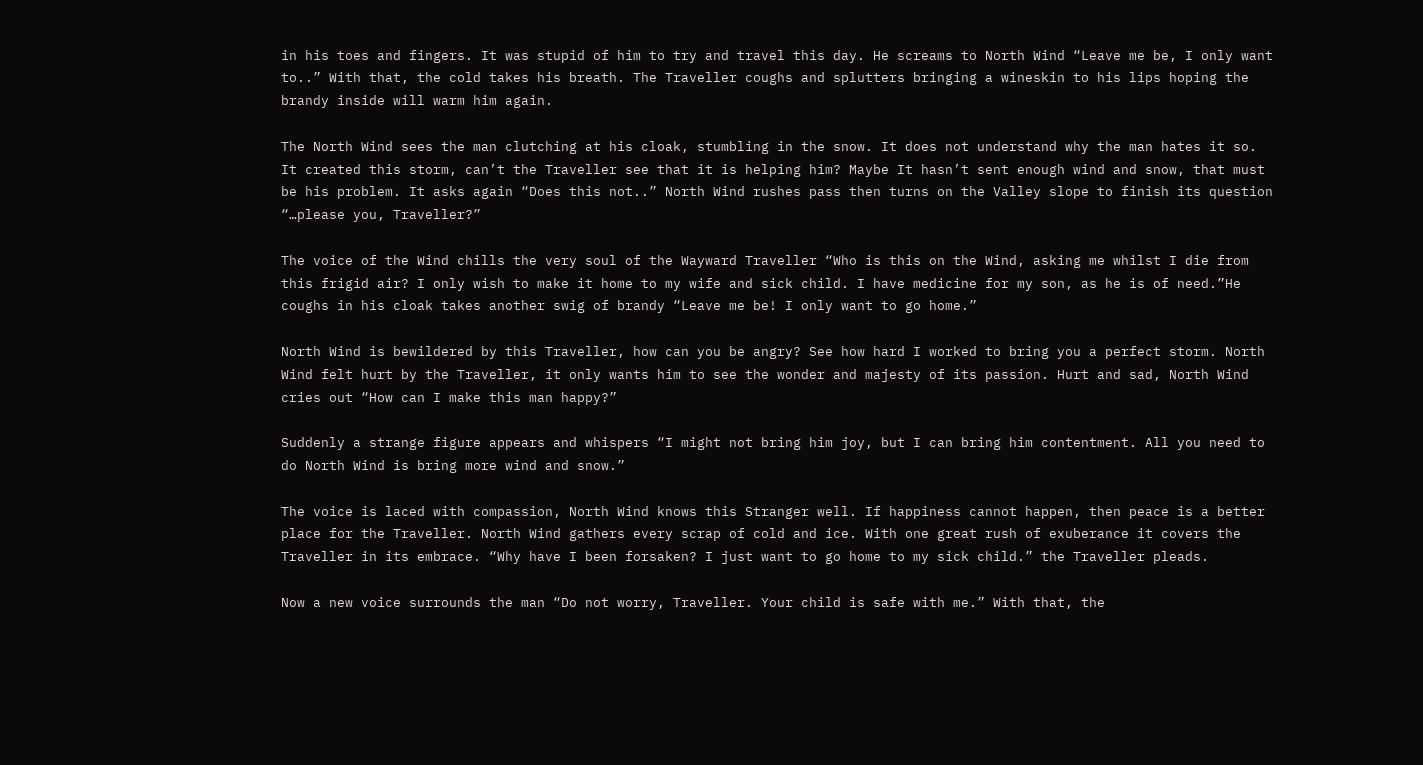in his toes and fingers. It was stupid of him to try and travel this day. He screams to North Wind “Leave me be, I only want to..” With that, the cold takes his breath. The Traveller coughs and splutters bringing a wineskin to his lips hoping the brandy inside will warm him again.

The North Wind sees the man clutching at his cloak, stumbling in the snow. It does not understand why the man hates it so. It created this storm, can’t the Traveller see that it is helping him? Maybe It hasn’t sent enough wind and snow, that must be his problem. It asks again “Does this not..” North Wind rushes pass then turns on the Valley slope to finish its question “…please you, Traveller?”

The voice of the Wind chills the very soul of the Wayward Traveller “Who is this on the Wind, asking me whilst I die from this frigid air? I only wish to make it home to my wife and sick child. I have medicine for my son, as he is of need.”He coughs in his cloak takes another swig of brandy “Leave me be! I only want to go home.”

North Wind is bewildered by this Traveller, how can you be angry? See how hard I worked to bring you a perfect storm. North Wind felt hurt by the Traveller, it only wants him to see the wonder and majesty of its passion. Hurt and sad, North Wind cries out “How can I make this man happy?”

Suddenly a strange figure appears and whispers “I might not bring him joy, but I can bring him contentment. All you need to do North Wind is bring more wind and snow.”

The voice is laced with compassion, North Wind knows this Stranger well. If happiness cannot happen, then peace is a better place for the Traveller. North Wind gathers every scrap of cold and ice. With one great rush of exuberance it covers the Traveller in its embrace. “Why have I been forsaken? I just want to go home to my sick child.” the Traveller pleads.

Now a new voice surrounds the man “Do not worry, Traveller. Your child is safe with me.” With that, the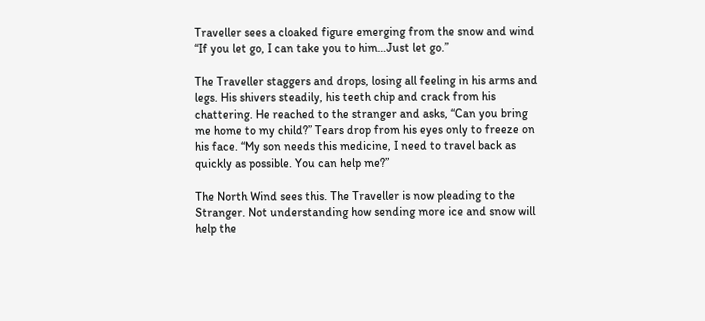Traveller sees a cloaked figure emerging from the snow and wind “If you let go, I can take you to him…Just let go.”

The Traveller staggers and drops, losing all feeling in his arms and legs. His shivers steadily, his teeth chip and crack from his chattering. He reached to the stranger and asks, “Can you bring me home to my child?” Tears drop from his eyes only to freeze on his face. “My son needs this medicine, I need to travel back as quickly as possible. You can help me?”

The North Wind sees this. The Traveller is now pleading to the Stranger. Not understanding how sending more ice and snow will help the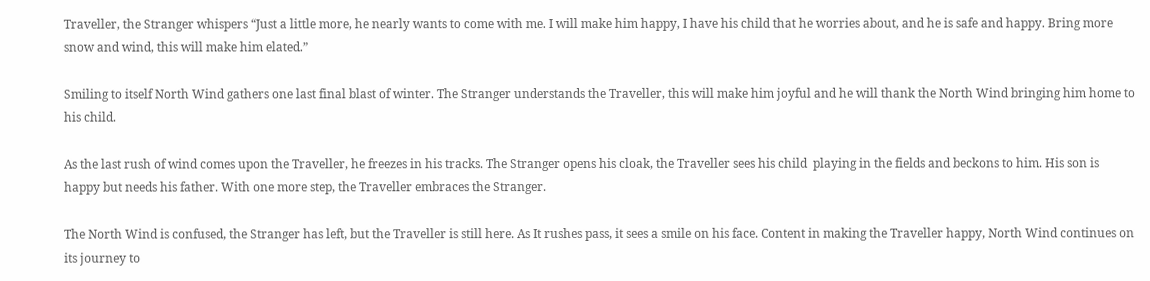Traveller, the Stranger whispers “Just a little more, he nearly wants to come with me. I will make him happy, I have his child that he worries about, and he is safe and happy. Bring more snow and wind, this will make him elated.”

Smiling to itself North Wind gathers one last final blast of winter. The Stranger understands the Traveller, this will make him joyful and he will thank the North Wind bringing him home to his child.

As the last rush of wind comes upon the Traveller, he freezes in his tracks. The Stranger opens his cloak, the Traveller sees his child  playing in the fields and beckons to him. His son is happy but needs his father. With one more step, the Traveller embraces the Stranger.

The North Wind is confused, the Stranger has left, but the Traveller is still here. As It rushes pass, it sees a smile on his face. Content in making the Traveller happy, North Wind continues on its journey to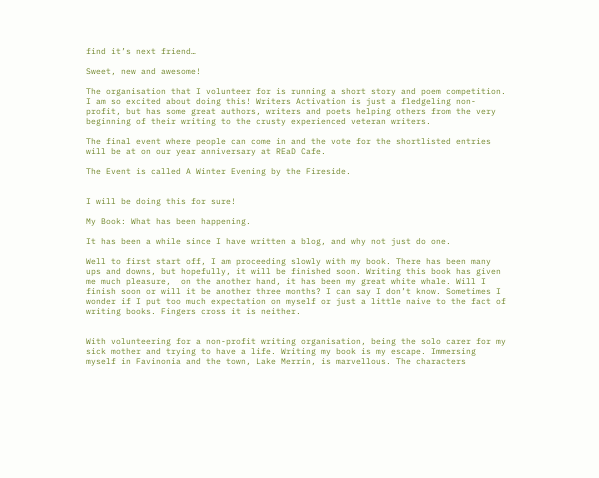find it’s next friend…

Sweet, new and awesome!

The organisation that I volunteer for is running a short story and poem competition. I am so excited about doing this! Writers Activation is just a fledgeling non-profit, but has some great authors, writers and poets helping others from the very beginning of their writing to the crusty experienced veteran writers.

The final event where people can come in and the vote for the shortlisted entries will be at on our year anniversary at REaD Cafe.

The Event is called A Winter Evening by the Fireside.


I will be doing this for sure!

My Book: What has been happening.

It has been a while since I have written a blog, and why not just do one.

Well to first start off, I am proceeding slowly with my book. There has been many ups and downs, but hopefully, it will be finished soon. Writing this book has given me much pleasure,  on the another hand, it has been my great white whale. Will I finish soon or will it be another three months? I can say I don’t know. Sometimes I wonder if I put too much expectation on myself or just a little naive to the fact of writing books. Fingers cross it is neither.


With volunteering for a non-profit writing organisation, being the solo carer for my sick mother and trying to have a life. Writing my book is my escape. Immersing myself in Favinonia and the town, Lake Merrin, is marvellous. The characters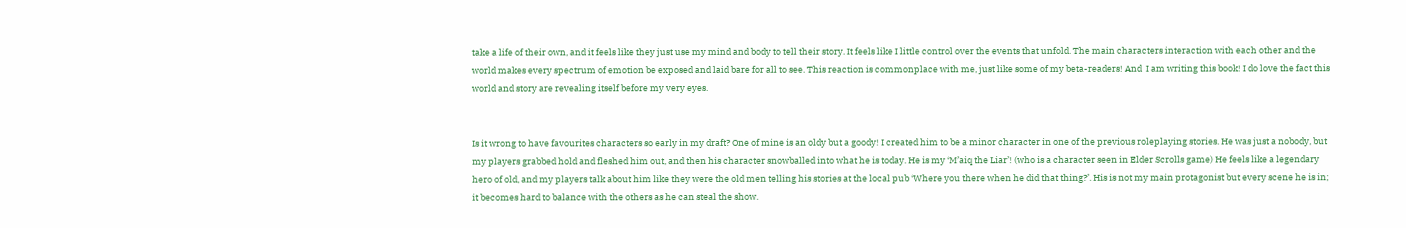take a life of their own, and it feels like they just use my mind and body to tell their story. It feels like I little control over the events that unfold. The main characters interaction with each other and the world makes every spectrum of emotion be exposed and laid bare for all to see. This reaction is commonplace with me, just like some of my beta-readers! And  I am writing this book! I do love the fact this world and story are revealing itself before my very eyes.


Is it wrong to have favourites characters so early in my draft? One of mine is an oldy but a goody! I created him to be a minor character in one of the previous roleplaying stories. He was just a nobody, but my players grabbed hold and fleshed him out, and then his character snowballed into what he is today. He is my ‘M’aiq the Liar’! (who is a character seen in Elder Scrolls game) He feels like a legendary hero of old, and my players talk about him like they were the old men telling his stories at the local pub ‘Where you there when he did that thing?’. His is not my main protagonist but every scene he is in; it becomes hard to balance with the others as he can steal the show.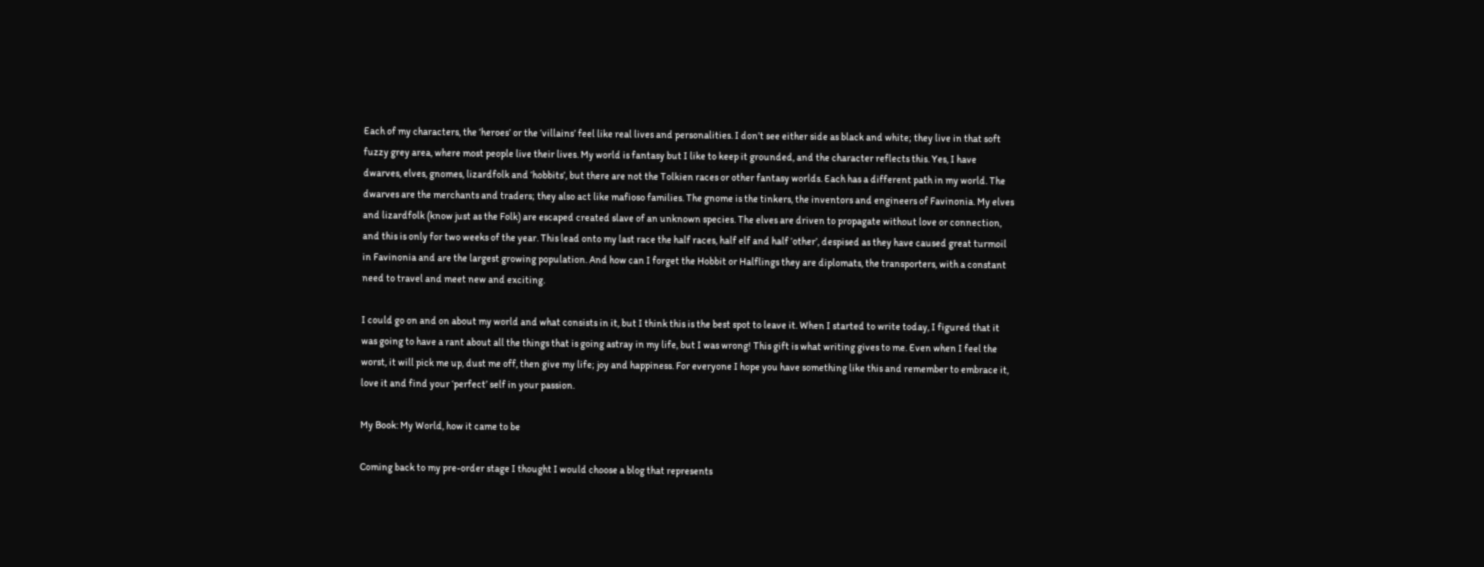Each of my characters, the ‘heroes’ or the ‘villains’ feel like real lives and personalities. I don’t see either side as black and white; they live in that soft fuzzy grey area, where most people live their lives. My world is fantasy but I like to keep it grounded, and the character reflects this. Yes, I have dwarves, elves, gnomes, lizardfolk and ‘hobbits’, but there are not the Tolkien races or other fantasy worlds. Each has a different path in my world. The dwarves are the merchants and traders; they also act like mafioso families. The gnome is the tinkers, the inventors and engineers of Favinonia. My elves and lizardfolk (know just as the Folk) are escaped created slave of an unknown species. The elves are driven to propagate without love or connection, and this is only for two weeks of the year. This lead onto my last race the half races, half elf and half ‘other’, despised as they have caused great turmoil in Favinonia and are the largest growing population. And how can I forget the Hobbit or Halflings they are diplomats, the transporters, with a constant need to travel and meet new and exciting.

I could go on and on about my world and what consists in it, but I think this is the best spot to leave it. When I started to write today, I figured that it was going to have a rant about all the things that is going astray in my life, but I was wrong! This gift is what writing gives to me. Even when I feel the worst, it will pick me up, dust me off, then give my life; joy and happiness. For everyone I hope you have something like this and remember to embrace it, love it and find your ‘perfect’ self in your passion.

My Book: My World, how it came to be

Coming back to my pre-order stage I thought I would choose a blog that represents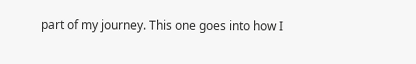part of my journey. This one goes into how I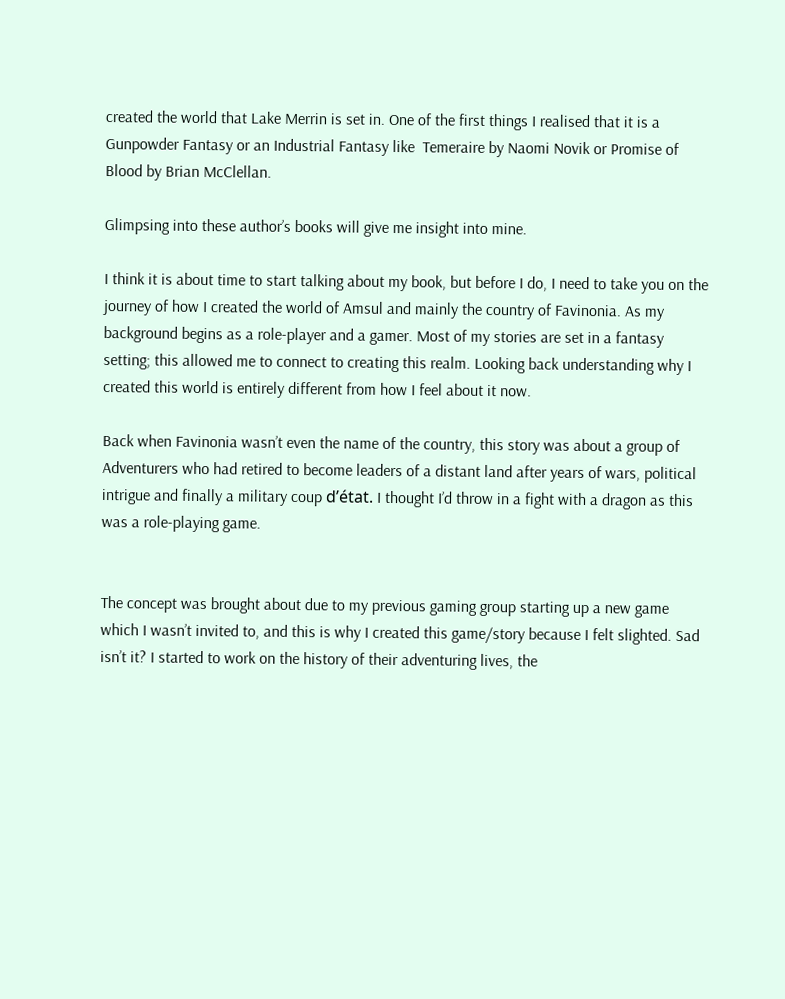created the world that Lake Merrin is set in. One of the first things I realised that it is a Gunpowder Fantasy or an Industrial Fantasy like  Temeraire by Naomi Novik or Promise of Blood by Brian McClellan.

Glimpsing into these author’s books will give me insight into mine.

I think it is about time to start talking about my book, but before I do, I need to take you on the journey of how I created the world of Amsul and mainly the country of Favinonia. As my background begins as a role-player and a gamer. Most of my stories are set in a fantasy setting; this allowed me to connect to creating this realm. Looking back understanding why I created this world is entirely different from how I feel about it now.

Back when Favinonia wasn’t even the name of the country, this story was about a group of Adventurers who had retired to become leaders of a distant land after years of wars, political intrigue and finally a military coup d’état. I thought I’d throw in a fight with a dragon as this was a role-playing game.


The concept was brought about due to my previous gaming group starting up a new game which I wasn’t invited to, and this is why I created this game/story because I felt slighted. Sad isn’t it? I started to work on the history of their adventuring lives, the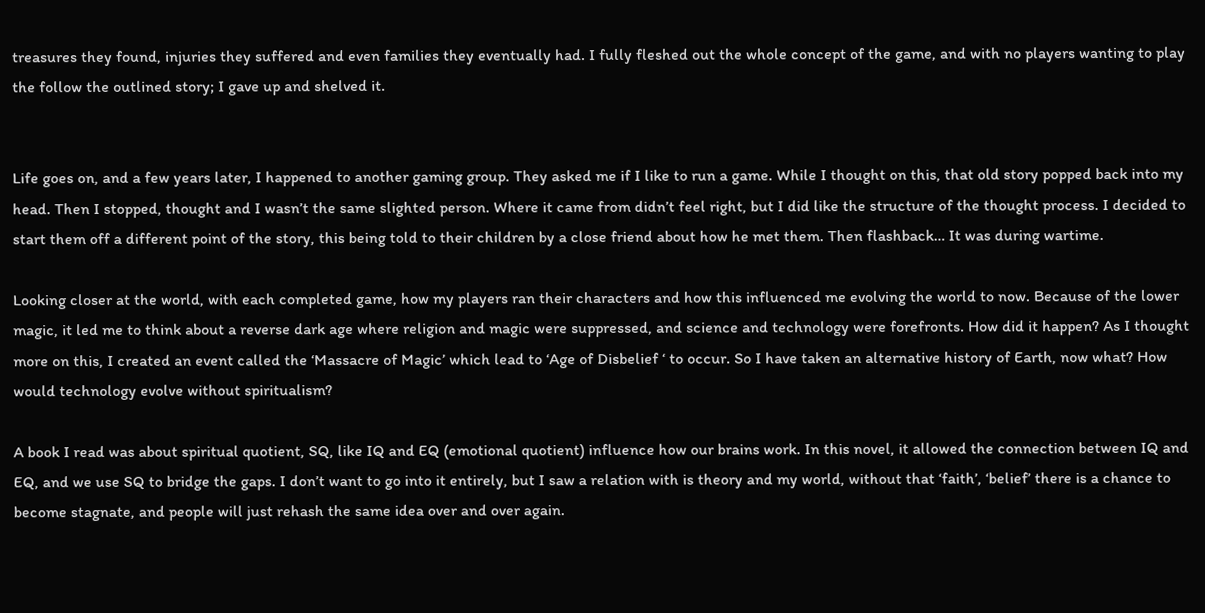treasures they found, injuries they suffered and even families they eventually had. I fully fleshed out the whole concept of the game, and with no players wanting to play the follow the outlined story; I gave up and shelved it.


Life goes on, and a few years later, I happened to another gaming group. They asked me if I like to run a game. While I thought on this, that old story popped back into my head. Then I stopped, thought and I wasn’t the same slighted person. Where it came from didn’t feel right, but I did like the structure of the thought process. I decided to start them off a different point of the story, this being told to their children by a close friend about how he met them. Then flashback… It was during wartime.

Looking closer at the world, with each completed game, how my players ran their characters and how this influenced me evolving the world to now. Because of the lower magic, it led me to think about a reverse dark age where religion and magic were suppressed, and science and technology were forefronts. How did it happen? As I thought more on this, I created an event called the ‘Massacre of Magic’ which lead to ‘Age of Disbelief ‘ to occur. So I have taken an alternative history of Earth, now what? How would technology evolve without spiritualism?

A book I read was about spiritual quotient, SQ, like IQ and EQ (emotional quotient) influence how our brains work. In this novel, it allowed the connection between IQ and EQ, and we use SQ to bridge the gaps. I don’t want to go into it entirely, but I saw a relation with is theory and my world, without that ‘faith’, ‘belief’ there is a chance to become stagnate, and people will just rehash the same idea over and over again.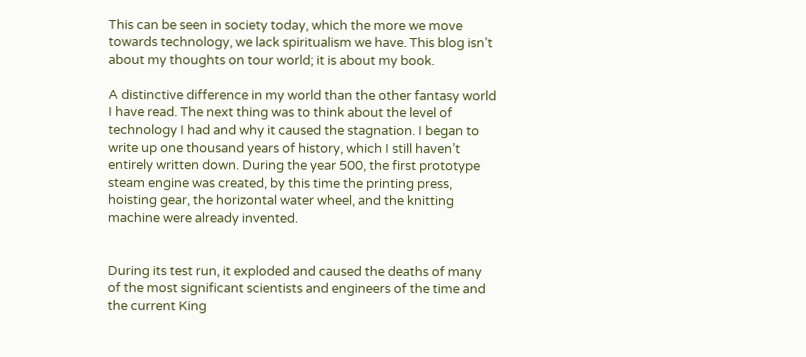This can be seen in society today, which the more we move towards technology, we lack spiritualism we have. This blog isn’t about my thoughts on tour world; it is about my book.

A distinctive difference in my world than the other fantasy world I have read. The next thing was to think about the level of technology I had and why it caused the stagnation. I began to write up one thousand years of history, which I still haven’t entirely written down. During the year 500, the first prototype steam engine was created, by this time the printing press, hoisting gear, the horizontal water wheel, and the knitting machine were already invented.


During its test run, it exploded and caused the deaths of many of the most significant scientists and engineers of the time and the current King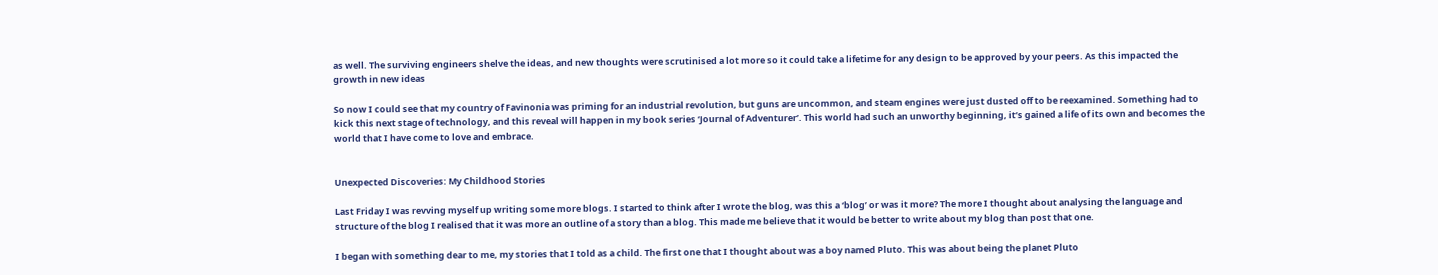as well. The surviving engineers shelve the ideas, and new thoughts were scrutinised a lot more so it could take a lifetime for any design to be approved by your peers. As this impacted the growth in new ideas

So now I could see that my country of Favinonia was priming for an industrial revolution, but guns are uncommon, and steam engines were just dusted off to be reexamined. Something had to kick this next stage of technology, and this reveal will happen in my book series ‘Journal of Adventurer’. This world had such an unworthy beginning, it’s gained a life of its own and becomes the world that I have come to love and embrace.


Unexpected Discoveries: My Childhood Stories

Last Friday I was revving myself up writing some more blogs. I started to think after I wrote the blog, was this a ‘blog’ or was it more? The more I thought about analysing the language and structure of the blog I realised that it was more an outline of a story than a blog. This made me believe that it would be better to write about my blog than post that one.

I began with something dear to me, my stories that I told as a child. The first one that I thought about was a boy named Pluto. This was about being the planet Pluto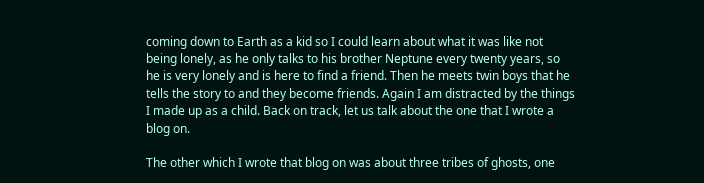coming down to Earth as a kid so I could learn about what it was like not being lonely, as he only talks to his brother Neptune every twenty years, so he is very lonely and is here to find a friend. Then he meets twin boys that he tells the story to and they become friends. Again I am distracted by the things I made up as a child. Back on track, let us talk about the one that I wrote a blog on.

The other which I wrote that blog on was about three tribes of ghosts, one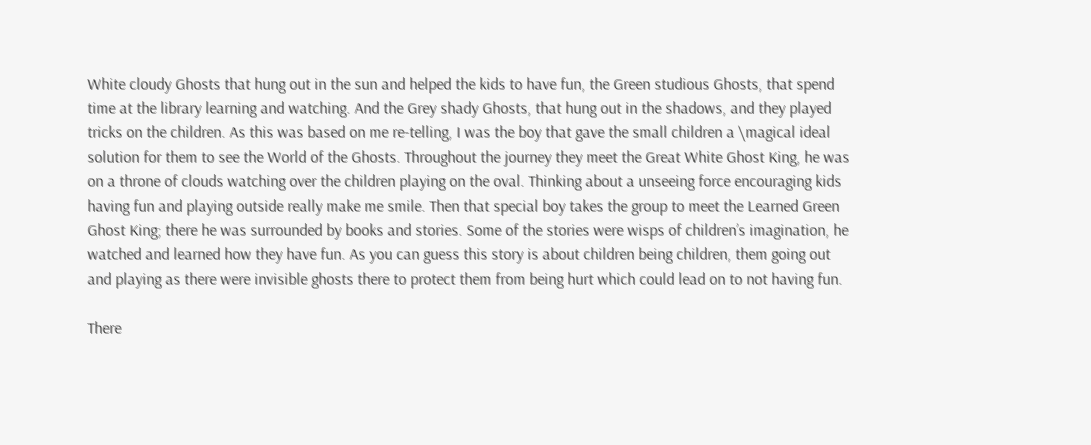White cloudy Ghosts that hung out in the sun and helped the kids to have fun, the Green studious Ghosts, that spend time at the library learning and watching. And the Grey shady Ghosts, that hung out in the shadows, and they played tricks on the children. As this was based on me re-telling, I was the boy that gave the small children a \magical ideal solution for them to see the World of the Ghosts. Throughout the journey they meet the Great White Ghost King, he was on a throne of clouds watching over the children playing on the oval. Thinking about a unseeing force encouraging kids having fun and playing outside really make me smile. Then that special boy takes the group to meet the Learned Green Ghost King; there he was surrounded by books and stories. Some of the stories were wisps of children’s imagination, he watched and learned how they have fun. As you can guess this story is about children being children, them going out and playing as there were invisible ghosts there to protect them from being hurt which could lead on to not having fun.

There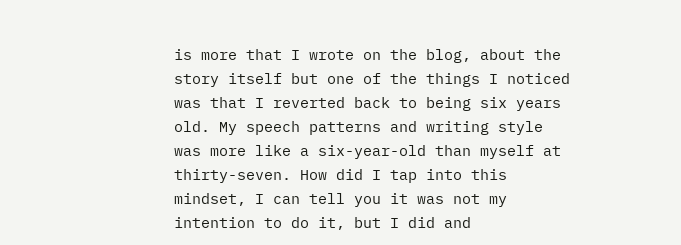is more that I wrote on the blog, about the story itself but one of the things I noticed was that I reverted back to being six years old. My speech patterns and writing style was more like a six-year-old than myself at thirty-seven. How did I tap into this mindset, I can tell you it was not my intention to do it, but I did and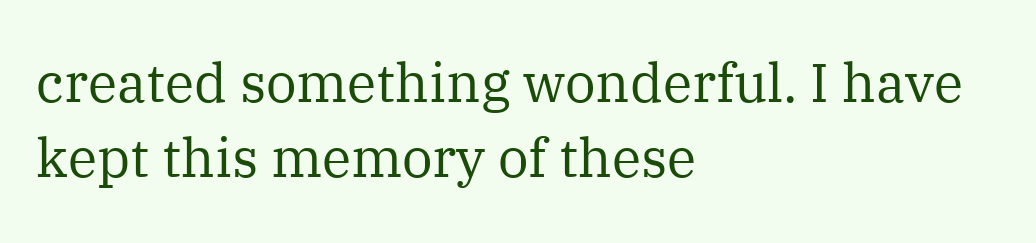created something wonderful. I have kept this memory of these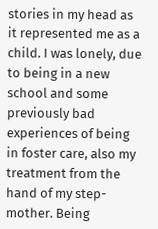stories in my head as it represented me as a child. I was lonely, due to being in a new school and some previously bad experiences of being in foster care, also my treatment from the hand of my step-mother. Being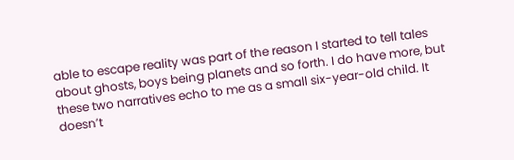able to escape reality was part of the reason I started to tell tales about ghosts, boys being planets and so forth. I do have more, but these two narratives echo to me as a small six-year-old child. It doesn’t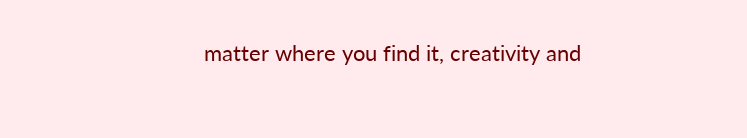matter where you find it, creativity and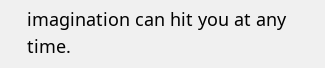imagination can hit you at any time.